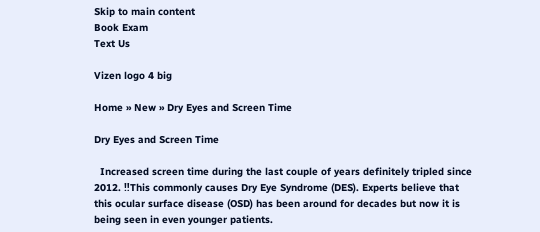Skip to main content
Book Exam
Text Us

Vizen logo 4 big

Home » New » Dry Eyes and Screen Time

Dry Eyes and Screen Time

  Increased screen time during the last couple of years definitely tripled since 2012. ‼This commonly causes Dry Eye Syndrome (DES). Experts believe that this ocular surface disease (OSD) has been around for decades but now it is being seen in even younger patients.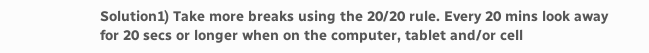Solution1) Take more breaks using the 20/20 rule. Every 20 mins look away for 20 secs or longer when on the computer, tablet and/or cell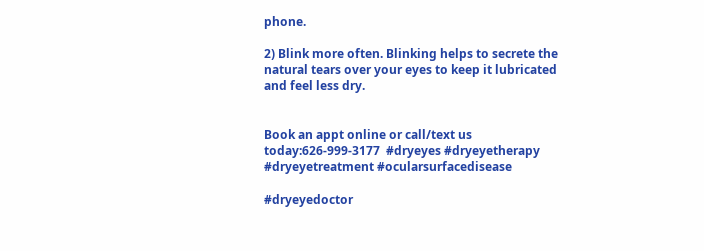phone.

2) Blink more often. Blinking helps to secrete the natural tears over your eyes to keep it lubricated and feel less dry.


Book an appt online or call/text us today:626-999-3177  #dryeyes #dryeyetherapy #dryeyetreatment #ocularsurfacedisease

#dryeyedoctor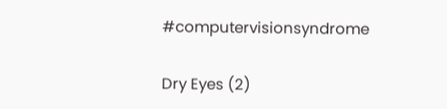#computervisionsyndrome

Dry Eyes (2)